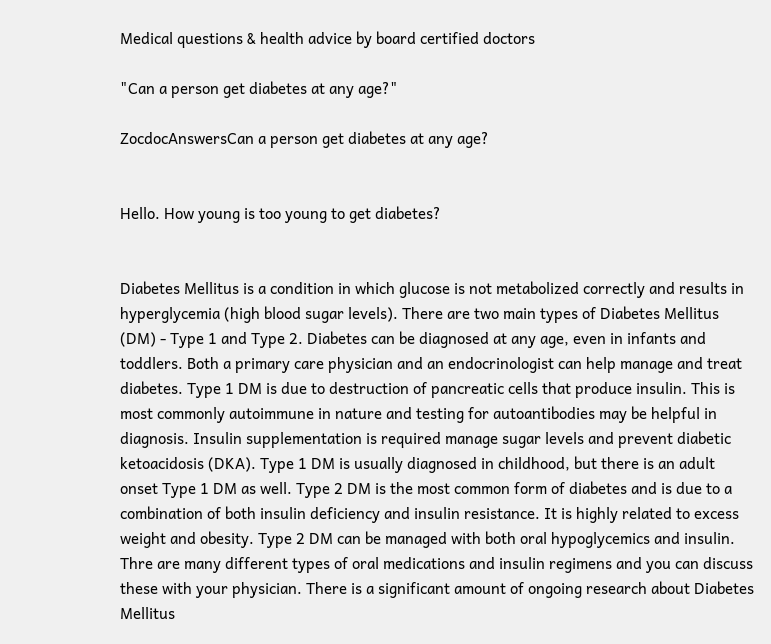Medical questions & health advice by board certified doctors

"Can a person get diabetes at any age?"

ZocdocAnswersCan a person get diabetes at any age?


Hello. How young is too young to get diabetes?


Diabetes Mellitus is a condition in which glucose is not metabolized correctly and results in hyperglycemia (high blood sugar levels). There are two main types of Diabetes Mellitus (DM) - Type 1 and Type 2. Diabetes can be diagnosed at any age, even in infants and toddlers. Both a primary care physician and an endocrinologist can help manage and treat diabetes. Type 1 DM is due to destruction of pancreatic cells that produce insulin. This is most commonly autoimmune in nature and testing for autoantibodies may be helpful in diagnosis. Insulin supplementation is required manage sugar levels and prevent diabetic ketoacidosis (DKA). Type 1 DM is usually diagnosed in childhood, but there is an adult onset Type 1 DM as well. Type 2 DM is the most common form of diabetes and is due to a combination of both insulin deficiency and insulin resistance. It is highly related to excess weight and obesity. Type 2 DM can be managed with both oral hypoglycemics and insulin. Thre are many different types of oral medications and insulin regimens and you can discuss these with your physician. There is a significant amount of ongoing research about Diabetes Mellitus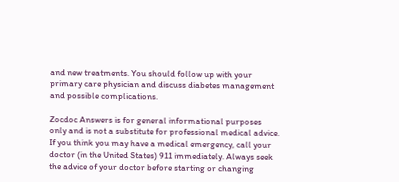and new treatments. You should follow up with your primary care physician and discuss diabetes management and possible complications.

Zocdoc Answers is for general informational purposes only and is not a substitute for professional medical advice. If you think you may have a medical emergency, call your doctor (in the United States) 911 immediately. Always seek the advice of your doctor before starting or changing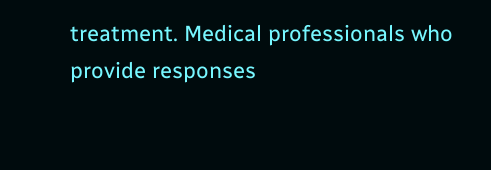treatment. Medical professionals who provide responses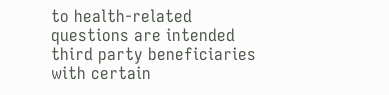to health-related questions are intended third party beneficiaries with certain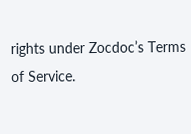rights under Zocdoc’s Terms of Service.